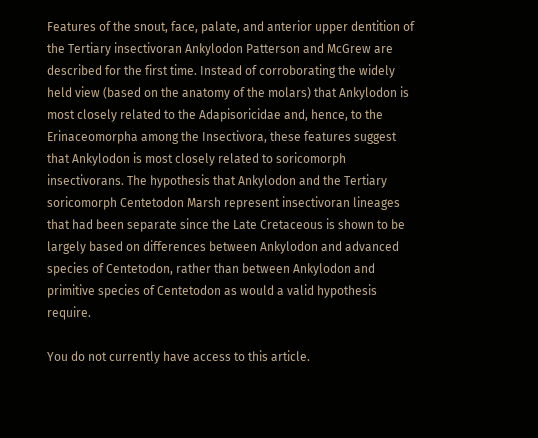Features of the snout, face, palate, and anterior upper dentition of the Tertiary insectivoran Ankylodon Patterson and McGrew are described for the first time. Instead of corroborating the widely held view (based on the anatomy of the molars) that Ankylodon is most closely related to the Adapisoricidae and, hence, to the Erinaceomorpha among the Insectivora, these features suggest that Ankylodon is most closely related to soricomorph insectivorans. The hypothesis that Ankylodon and the Tertiary soricomorph Centetodon Marsh represent insectivoran lineages that had been separate since the Late Cretaceous is shown to be largely based on differences between Ankylodon and advanced species of Centetodon, rather than between Ankylodon and primitive species of Centetodon as would a valid hypothesis require.

You do not currently have access to this article.